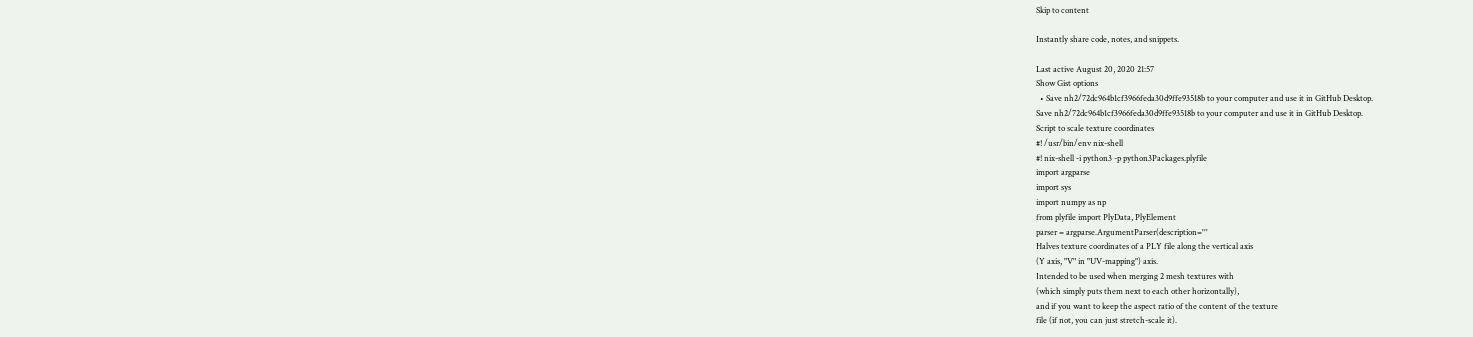Skip to content

Instantly share code, notes, and snippets.

Last active August 20, 2020 21:57
Show Gist options
  • Save nh2/72dc964b1cf3966feda30d9ffe93518b to your computer and use it in GitHub Desktop.
Save nh2/72dc964b1cf3966feda30d9ffe93518b to your computer and use it in GitHub Desktop.
Script to scale texture coordinates
#! /usr/bin/env nix-shell
#! nix-shell -i python3 -p python3Packages.plyfile
import argparse
import sys
import numpy as np
from plyfile import PlyData, PlyElement
parser = argparse.ArgumentParser(description='''
Halves texture coordinates of a PLY file along the vertical axis
(Y axis, "V" in "UV-mapping") axis.
Intended to be used when merging 2 mesh textures with
(which simply puts them next to each other horizontally),
and if you want to keep the aspect ratio of the content of the texture
file (if not, you can just stretch-scale it).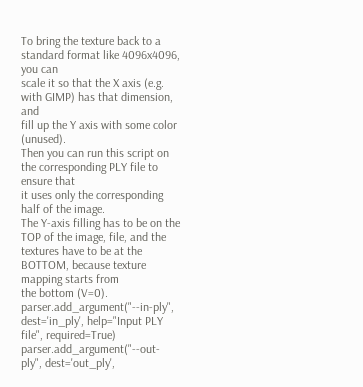To bring the texture back to a standard format like 4096x4096, you can
scale it so that the X axis (e.g. with GIMP) has that dimension, and
fill up the Y axis with some color (unused).
Then you can run this script on the corresponding PLY file to ensure that
it uses only the corresponding half of the image.
The Y-axis filling has to be on the TOP of the image, file, and the
textures have to be at the BOTTOM, because texture mapping starts from
the bottom (V=0).
parser.add_argument("--in-ply", dest='in_ply', help="Input PLY file", required=True)
parser.add_argument("--out-ply", dest='out_ply',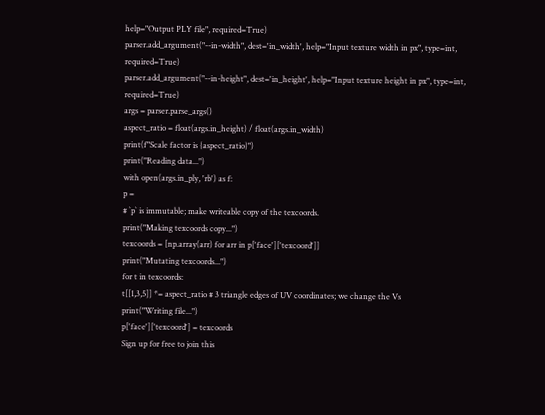help="Output PLY file", required=True)
parser.add_argument("--in-width", dest='in_width', help="Input texture width in px", type=int, required=True)
parser.add_argument("--in-height", dest='in_height', help="Input texture height in px", type=int, required=True)
args = parser.parse_args()
aspect_ratio = float(args.in_height) / float(args.in_width)
print(f"Scale factor is {aspect_ratio}")
print("Reading data...")
with open(args.in_ply, 'rb') as f:
p =
# `p` is immutable; make writeable copy of the texcoords.
print("Making texcoords copy...")
texcoords = [np.array(arr) for arr in p['face']['texcoord']]
print("Mutating texcoords...")
for t in texcoords:
t[[1,3,5]] *= aspect_ratio # 3 triangle edges of UV coordinates; we change the Vs
print("Writing file...")
p['face']['texcoord'] = texcoords
Sign up for free to join this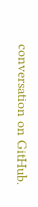conversation on GitHub.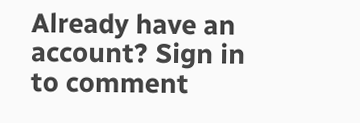Already have an account? Sign in to comment